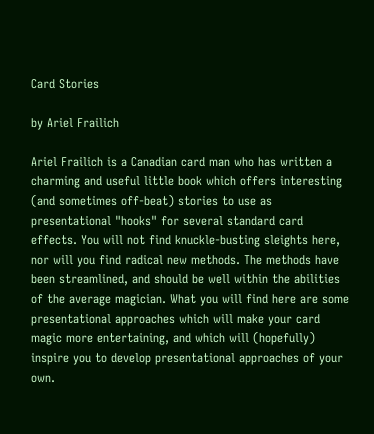Card Stories

by Ariel Frailich

Ariel Frailich is a Canadian card man who has written a charming and useful little book which offers interesting (and sometimes off-beat) stories to use as presentational "hooks" for several standard card effects. You will not find knuckle-busting sleights here, nor will you find radical new methods. The methods have been streamlined, and should be well within the abilities of the average magician. What you will find here are some presentational approaches which will make your card magic more entertaining, and which will (hopefully) inspire you to develop presentational approaches of your own.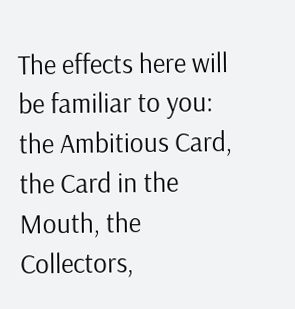The effects here will be familiar to you: the Ambitious Card, the Card in the Mouth, the Collectors,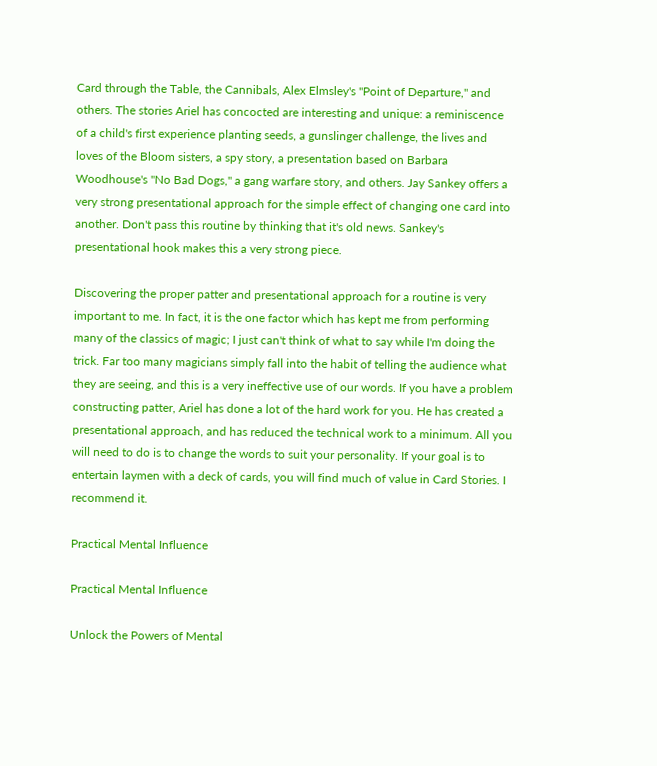Card through the Table, the Cannibals, Alex Elmsley's "Point of Departure," and others. The stories Ariel has concocted are interesting and unique: a reminiscence of a child's first experience planting seeds, a gunslinger challenge, the lives and loves of the Bloom sisters, a spy story, a presentation based on Barbara Woodhouse's "No Bad Dogs," a gang warfare story, and others. Jay Sankey offers a very strong presentational approach for the simple effect of changing one card into another. Don't pass this routine by thinking that it's old news. Sankey's presentational hook makes this a very strong piece.

Discovering the proper patter and presentational approach for a routine is very important to me. In fact, it is the one factor which has kept me from performing many of the classics of magic; I just can't think of what to say while I'm doing the trick. Far too many magicians simply fall into the habit of telling the audience what they are seeing, and this is a very ineffective use of our words. If you have a problem constructing patter, Ariel has done a lot of the hard work for you. He has created a presentational approach, and has reduced the technical work to a minimum. All you will need to do is to change the words to suit your personality. If your goal is to entertain laymen with a deck of cards, you will find much of value in Card Stories. I recommend it.

Practical Mental Influence

Practical Mental Influence

Unlock the Powers of Mental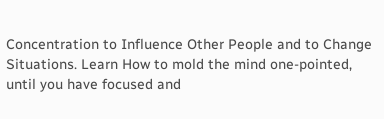Concentration to Influence Other People and to Change Situations. Learn How to mold the mind one-pointed, until you have focused and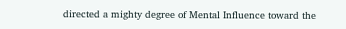directed a mighty degree of Mental Influence toward the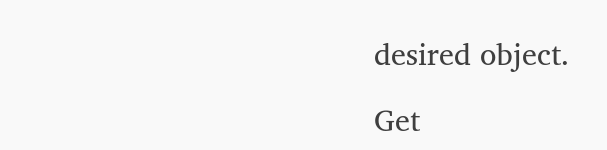desired object.

Get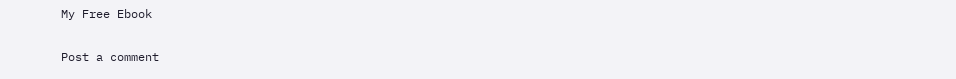My Free Ebook

Post a comment